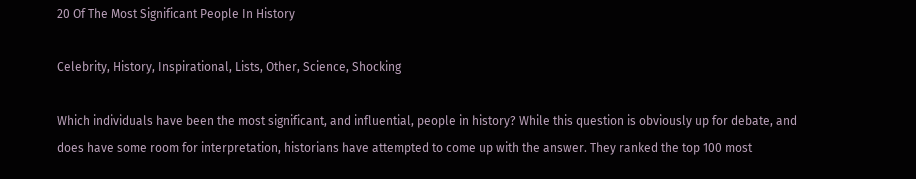20 Of The Most Significant People In History

Celebrity, History, Inspirational, Lists, Other, Science, Shocking

Which individuals have been the most significant, and influential, people in history? While this question is obviously up for debate, and does have some room for interpretation, historians have attempted to come up with the answer. They ranked the top 100 most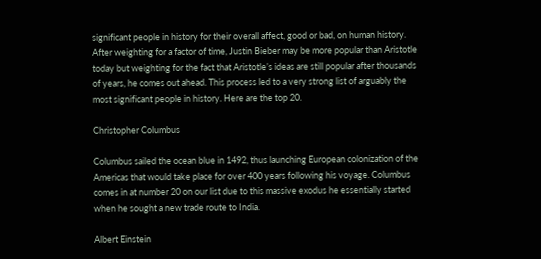significant people in history for their overall affect, good or bad, on human history. After weighting for a factor of time, Justin Bieber may be more popular than Aristotle today but weighting for the fact that Aristotle’s ideas are still popular after thousands of years, he comes out ahead. This process led to a very strong list of arguably the most significant people in history. Here are the top 20.

Christopher Columbus

Columbus sailed the ocean blue in 1492, thus launching European colonization of the Americas that would take place for over 400 years following his voyage. Columbus comes in at number 20 on our list due to this massive exodus he essentially started when he sought a new trade route to India.

Albert Einstein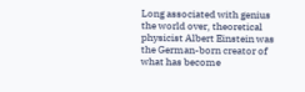Long associated with genius the world over, theoretical physicist Albert Einstein was the German-born creator of what has become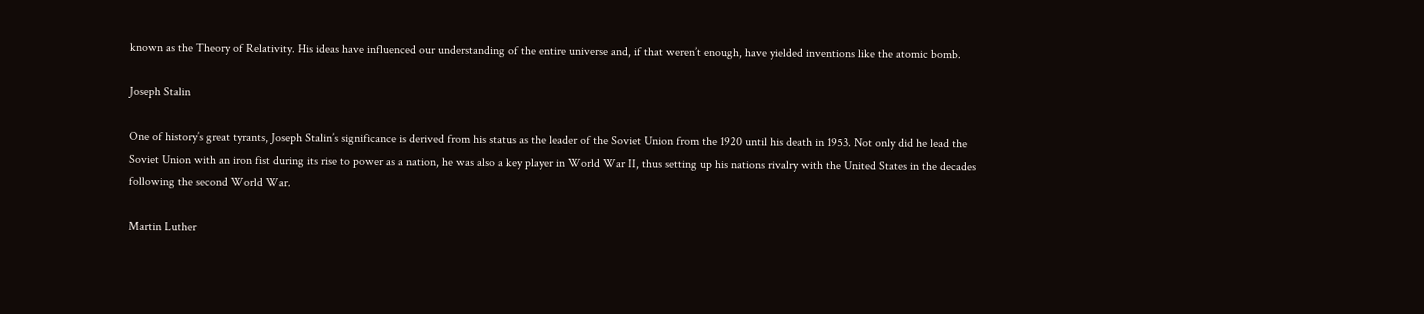known as the Theory of Relativity. His ideas have influenced our understanding of the entire universe and, if that weren’t enough, have yielded inventions like the atomic bomb.

Joseph Stalin

One of history’s great tyrants, Joseph Stalin’s significance is derived from his status as the leader of the Soviet Union from the 1920 until his death in 1953. Not only did he lead the Soviet Union with an iron fist during its rise to power as a nation, he was also a key player in World War II, thus setting up his nations rivalry with the United States in the decades following the second World War.

Martin Luther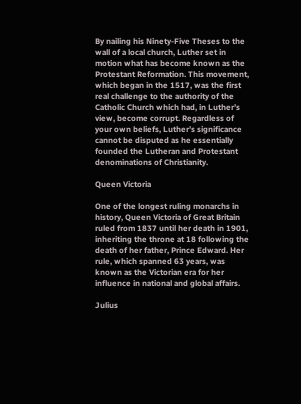By nailing his Ninety-Five Theses to the wall of a local church, Luther set in motion what has become known as the Protestant Reformation. This movement, which began in the 1517, was the first real challenge to the authority of the Catholic Church which had, in Luther’s view, become corrupt. Regardless of your own beliefs, Luther’s significance cannot be disputed as he essentially founded the Lutheran and Protestant denominations of Christianity.

Queen Victoria

One of the longest ruling monarchs in history, Queen Victoria of Great Britain ruled from 1837 until her death in 1901, inheriting the throne at 18 following the death of her father, Prince Edward. Her rule, which spanned 63 years, was known as the Victorian era for her influence in national and global affairs.

Julius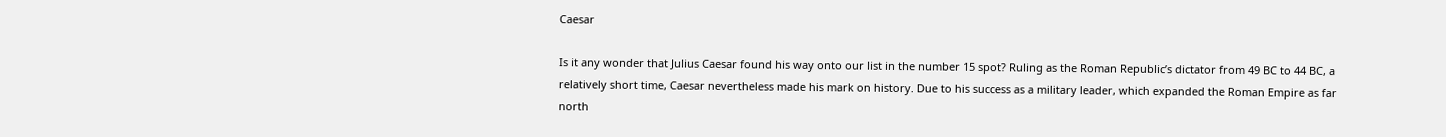Caesar

Is it any wonder that Julius Caesar found his way onto our list in the number 15 spot? Ruling as the Roman Republic’s dictator from 49 BC to 44 BC, a relatively short time, Caesar nevertheless made his mark on history. Due to his success as a military leader, which expanded the Roman Empire as far north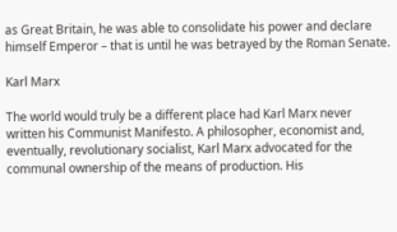as Great Britain, he was able to consolidate his power and declare himself Emperor – that is until he was betrayed by the Roman Senate.

Karl Marx

The world would truly be a different place had Karl Marx never written his Communist Manifesto. A philosopher, economist and, eventually, revolutionary socialist, Karl Marx advocated for the communal ownership of the means of production. His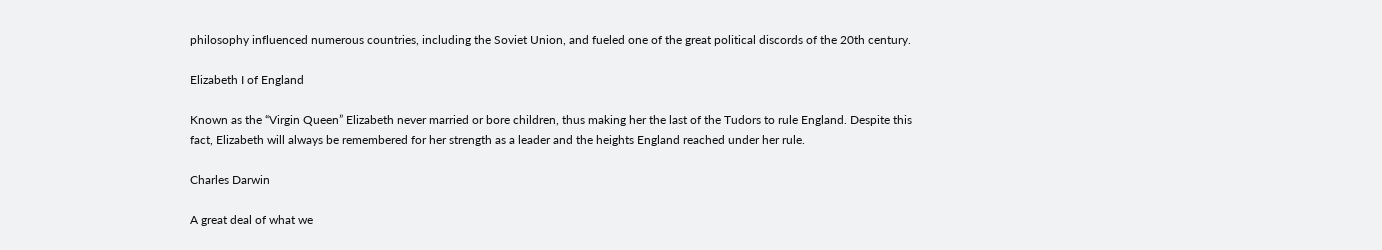philosophy influenced numerous countries, including the Soviet Union, and fueled one of the great political discords of the 20th century.

Elizabeth I of England

Known as the “Virgin Queen” Elizabeth never married or bore children, thus making her the last of the Tudors to rule England. Despite this fact, Elizabeth will always be remembered for her strength as a leader and the heights England reached under her rule.

Charles Darwin

A great deal of what we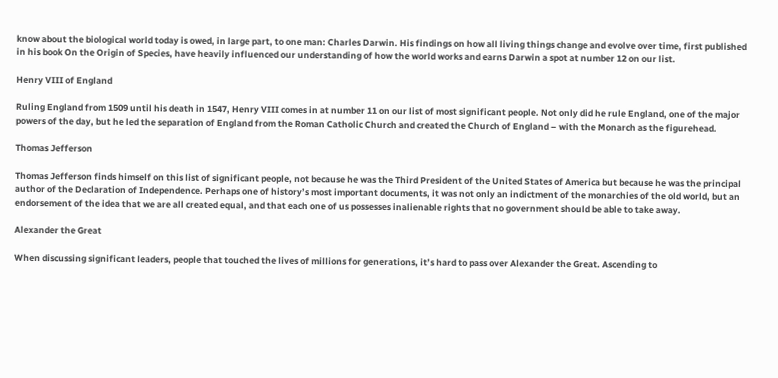know about the biological world today is owed, in large part, to one man: Charles Darwin. His findings on how all living things change and evolve over time, first published in his book On the Origin of Species, have heavily influenced our understanding of how the world works and earns Darwin a spot at number 12 on our list.

Henry VIII of England

Ruling England from 1509 until his death in 1547, Henry VIII comes in at number 11 on our list of most significant people. Not only did he rule England, one of the major powers of the day, but he led the separation of England from the Roman Catholic Church and created the Church of England – with the Monarch as the figurehead.

Thomas Jefferson

Thomas Jefferson finds himself on this list of significant people, not because he was the Third President of the United States of America but because he was the principal author of the Declaration of Independence. Perhaps one of history’s most important documents, it was not only an indictment of the monarchies of the old world, but an endorsement of the idea that we are all created equal, and that each one of us possesses inalienable rights that no government should be able to take away.

Alexander the Great

When discussing significant leaders, people that touched the lives of millions for generations, it’s hard to pass over Alexander the Great. Ascending to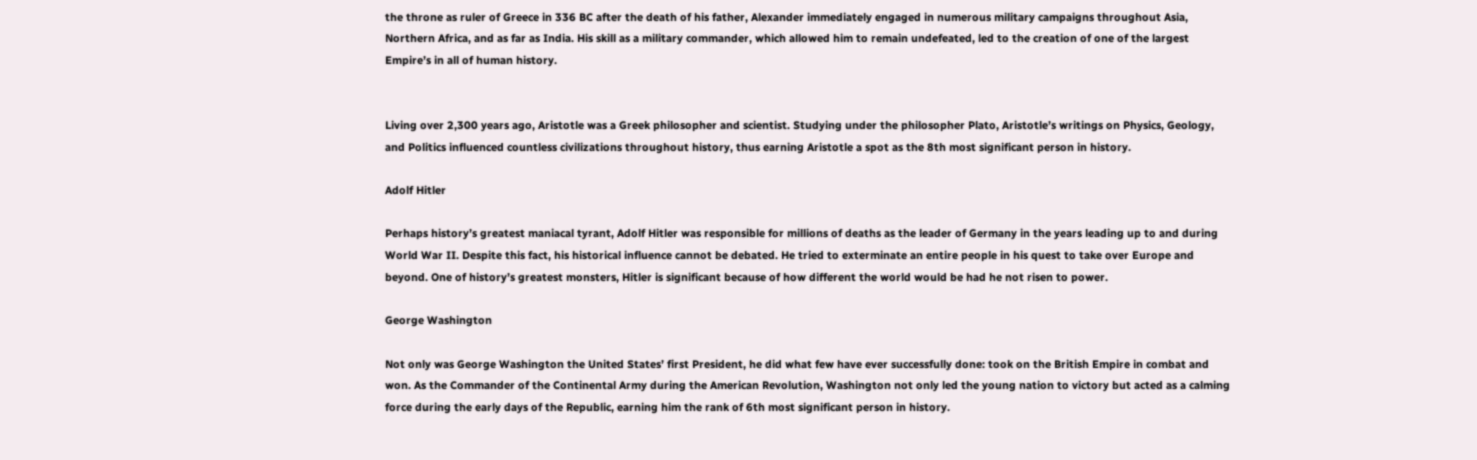the throne as ruler of Greece in 336 BC after the death of his father, Alexander immediately engaged in numerous military campaigns throughout Asia, Northern Africa, and as far as India. His skill as a military commander, which allowed him to remain undefeated, led to the creation of one of the largest Empire’s in all of human history.


Living over 2,300 years ago, Aristotle was a Greek philosopher and scientist. Studying under the philosopher Plato, Aristotle’s writings on Physics, Geology, and Politics influenced countless civilizations throughout history, thus earning Aristotle a spot as the 8th most significant person in history.

Adolf Hitler

Perhaps history’s greatest maniacal tyrant, Adolf Hitler was responsible for millions of deaths as the leader of Germany in the years leading up to and during World War II. Despite this fact, his historical influence cannot be debated. He tried to exterminate an entire people in his quest to take over Europe and beyond. One of history’s greatest monsters, Hitler is significant because of how different the world would be had he not risen to power.

George Washington

Not only was George Washington the United States’ first President, he did what few have ever successfully done: took on the British Empire in combat and won. As the Commander of the Continental Army during the American Revolution, Washington not only led the young nation to victory but acted as a calming force during the early days of the Republic, earning him the rank of 6th most significant person in history.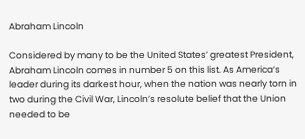Abraham Lincoln

Considered by many to be the United States’ greatest President, Abraham Lincoln comes in number 5 on this list. As America’s leader during its darkest hour, when the nation was nearly torn in two during the Civil War, Lincoln’s resolute belief that the Union needed to be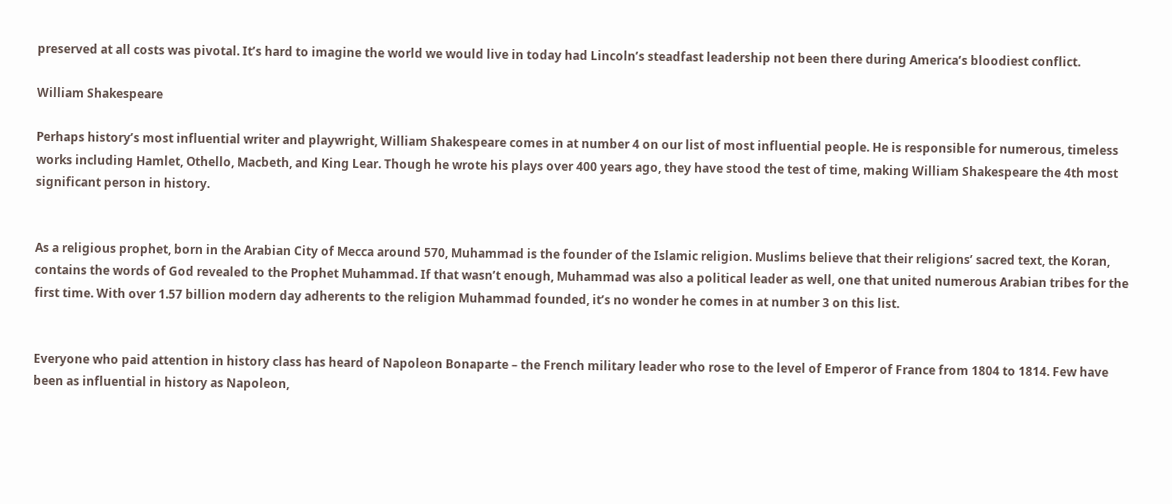preserved at all costs was pivotal. It’s hard to imagine the world we would live in today had Lincoln’s steadfast leadership not been there during America’s bloodiest conflict.

William Shakespeare

Perhaps history’s most influential writer and playwright, William Shakespeare comes in at number 4 on our list of most influential people. He is responsible for numerous, timeless works including Hamlet, Othello, Macbeth, and King Lear. Though he wrote his plays over 400 years ago, they have stood the test of time, making William Shakespeare the 4th most significant person in history.


As a religious prophet, born in the Arabian City of Mecca around 570, Muhammad is the founder of the Islamic religion. Muslims believe that their religions’ sacred text, the Koran, contains the words of God revealed to the Prophet Muhammad. If that wasn’t enough, Muhammad was also a political leader as well, one that united numerous Arabian tribes for the first time. With over 1.57 billion modern day adherents to the religion Muhammad founded, it’s no wonder he comes in at number 3 on this list.


Everyone who paid attention in history class has heard of Napoleon Bonaparte – the French military leader who rose to the level of Emperor of France from 1804 to 1814. Few have been as influential in history as Napoleon,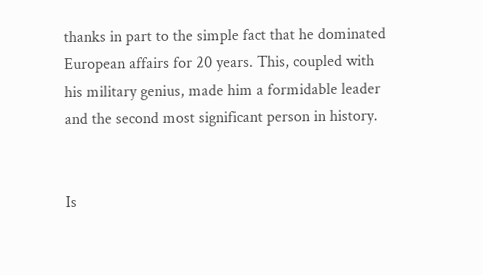thanks in part to the simple fact that he dominated European affairs for 20 years. This, coupled with his military genius, made him a formidable leader and the second most significant person in history.


Is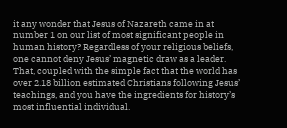it any wonder that Jesus of Nazareth came in at number 1 on our list of most significant people in human history? Regardless of your religious beliefs, one cannot deny Jesus’ magnetic draw as a leader. That, coupled with the simple fact that the world has over 2.18 billion estimated Christians following Jesus’ teachings, and you have the ingredients for history’s most influential individual.